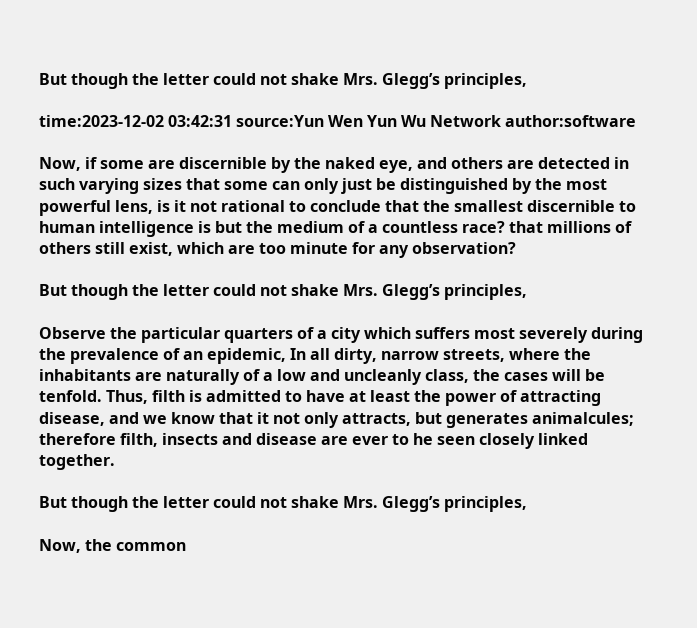But though the letter could not shake Mrs. Glegg’s principles,

time:2023-12-02 03:42:31 source:Yun Wen Yun Wu Network author:software

Now, if some are discernible by the naked eye, and others are detected in such varying sizes that some can only just be distinguished by the most powerful lens, is it not rational to conclude that the smallest discernible to human intelligence is but the medium of a countless race? that millions of others still exist, which are too minute for any observation?

But though the letter could not shake Mrs. Glegg’s principles,

Observe the particular quarters of a city which suffers most severely during the prevalence of an epidemic, In all dirty, narrow streets, where the inhabitants are naturally of a low and uncleanly class, the cases will be tenfold. Thus, filth is admitted to have at least the power of attracting disease, and we know that it not only attracts, but generates animalcules; therefore filth, insects and disease are ever to he seen closely linked together.

But though the letter could not shake Mrs. Glegg’s principles,

Now, the common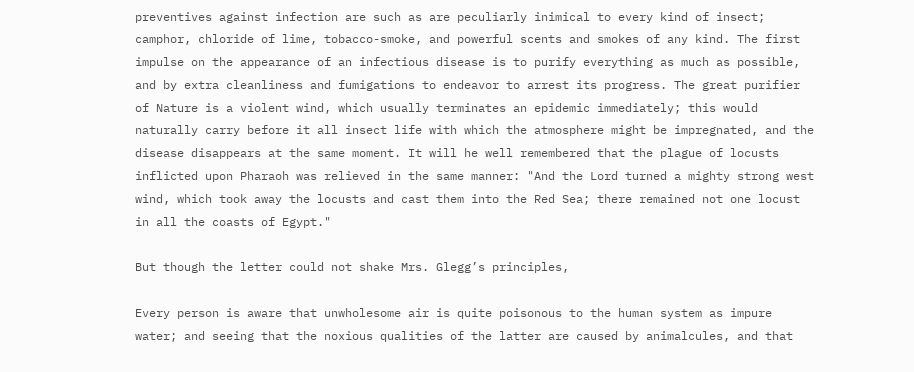preventives against infection are such as are peculiarly inimical to every kind of insect; camphor, chloride of lime, tobacco-smoke, and powerful scents and smokes of any kind. The first impulse on the appearance of an infectious disease is to purify everything as much as possible, and by extra cleanliness and fumigations to endeavor to arrest its progress. The great purifier of Nature is a violent wind, which usually terminates an epidemic immediately; this would naturally carry before it all insect life with which the atmosphere might be impregnated, and the disease disappears at the same moment. It will he well remembered that the plague of locusts inflicted upon Pharaoh was relieved in the same manner: "And the Lord turned a mighty strong west wind, which took away the locusts and cast them into the Red Sea; there remained not one locust in all the coasts of Egypt."

But though the letter could not shake Mrs. Glegg’s principles,

Every person is aware that unwholesome air is quite poisonous to the human system as impure water; and seeing that the noxious qualities of the latter are caused by animalcules, and that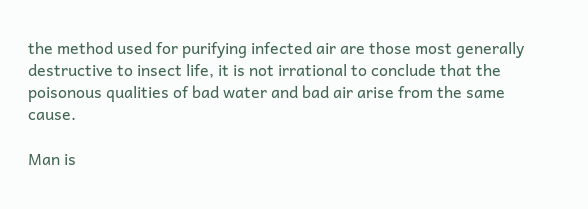the method used for purifying infected air are those most generally destructive to insect life, it is not irrational to conclude that the poisonous qualities of bad water and bad air arise from the same cause.

Man is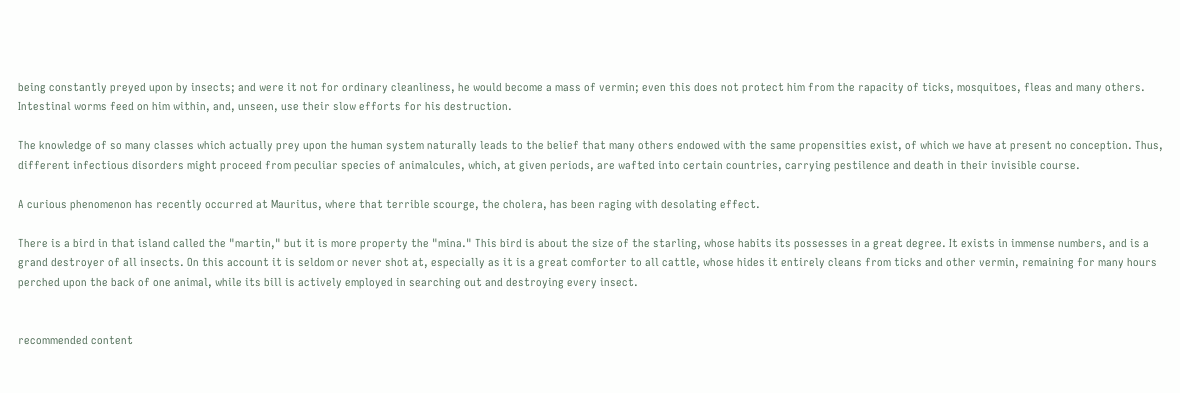being constantly preyed upon by insects; and were it not for ordinary cleanliness, he would become a mass of vermin; even this does not protect him from the rapacity of ticks, mosquitoes, fleas and many others. Intestinal worms feed on him within, and, unseen, use their slow efforts for his destruction.

The knowledge of so many classes which actually prey upon the human system naturally leads to the belief that many others endowed with the same propensities exist, of which we have at present no conception. Thus, different infectious disorders might proceed from peculiar species of animalcules, which, at given periods, are wafted into certain countries, carrying pestilence and death in their invisible course.

A curious phenomenon has recently occurred at Mauritus, where that terrible scourge, the cholera, has been raging with desolating effect.

There is a bird in that island called the "martin," but it is more property the "mina." This bird is about the size of the starling, whose habits its possesses in a great degree. It exists in immense numbers, and is a grand destroyer of all insects. On this account it is seldom or never shot at, especially as it is a great comforter to all cattle, whose hides it entirely cleans from ticks and other vermin, remaining for many hours perched upon the back of one animal, while its bill is actively employed in searching out and destroying every insect.


recommended content